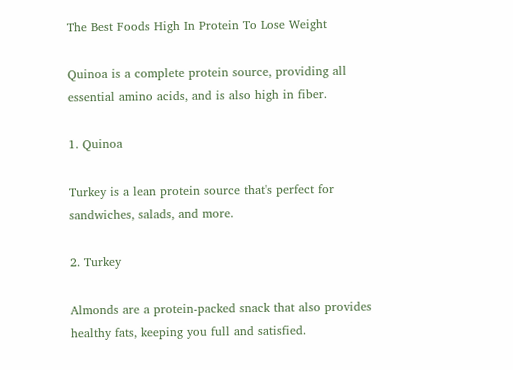The Best Foods High In Protein To Lose Weight

Quinoa is a complete protein source, providing all essential amino acids, and is also high in fiber.

1. Quinoa

Turkey is a lean protein source that's perfect for sandwiches, salads, and more.

2. Turkey

Almonds are a protein-packed snack that also provides healthy fats, keeping you full and satisfied.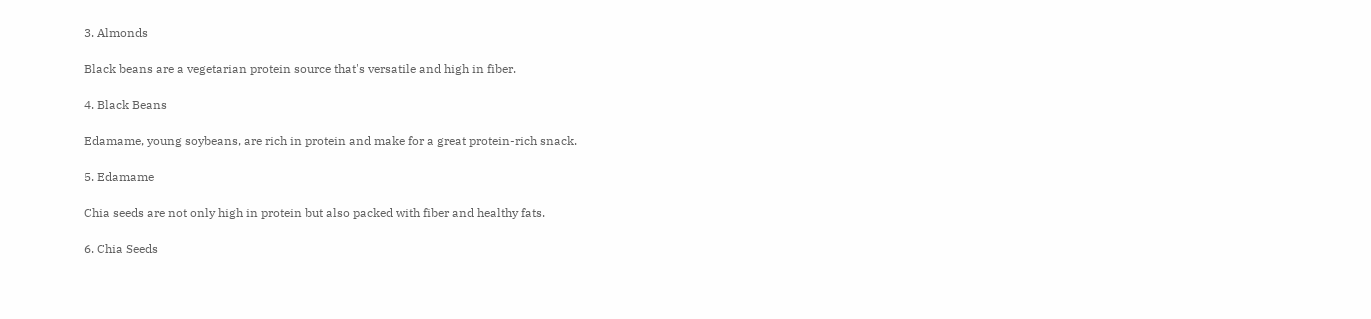3. Almonds

Black beans are a vegetarian protein source that's versatile and high in fiber.

4. Black Beans

Edamame, young soybeans, are rich in protein and make for a great protein-rich snack.

5. Edamame

Chia seeds are not only high in protein but also packed with fiber and healthy fats.

6. Chia Seeds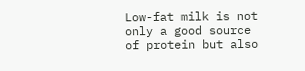Low-fat milk is not only a good source of protein but also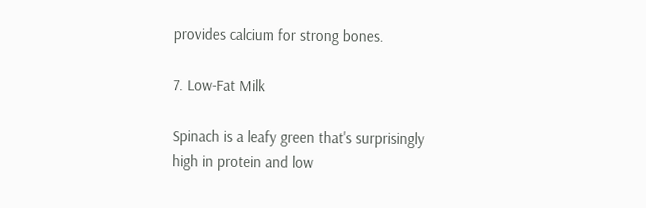provides calcium for strong bones.

7. Low-Fat Milk

Spinach is a leafy green that's surprisingly high in protein and low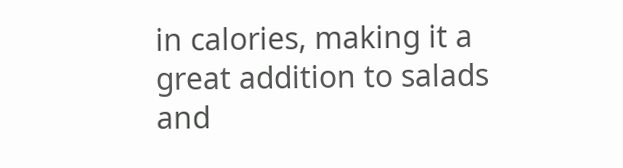in calories, making it a great addition to salads and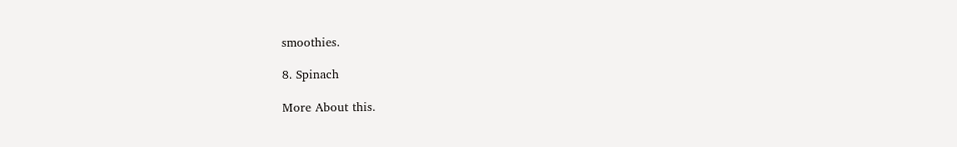smoothies.

8. Spinach

More About this.